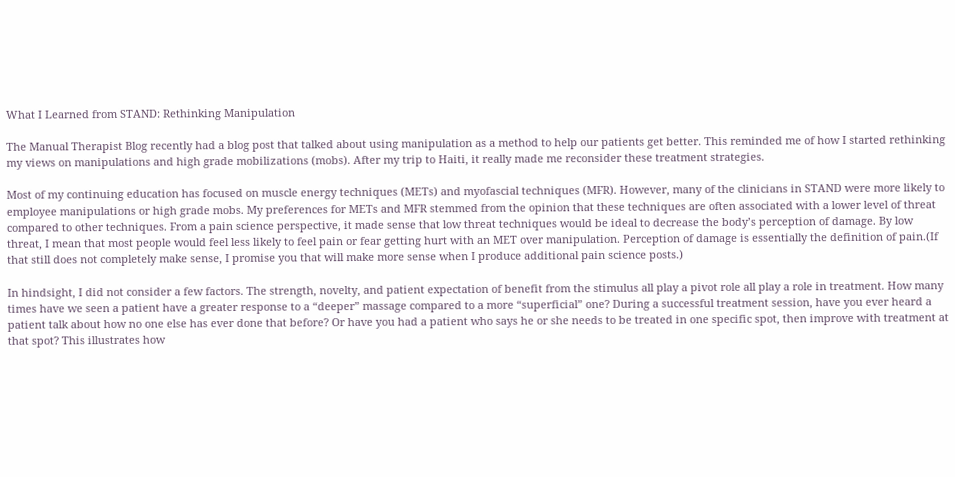What I Learned from STAND: Rethinking Manipulation

The Manual Therapist Blog recently had a blog post that talked about using manipulation as a method to help our patients get better. This reminded me of how I started rethinking my views on manipulations and high grade mobilizations (mobs). After my trip to Haiti, it really made me reconsider these treatment strategies.

Most of my continuing education has focused on muscle energy techniques (METs) and myofascial techniques (MFR). However, many of the clinicians in STAND were more likely to employee manipulations or high grade mobs. My preferences for METs and MFR stemmed from the opinion that these techniques are often associated with a lower level of threat compared to other techniques. From a pain science perspective, it made sense that low threat techniques would be ideal to decrease the body’s perception of damage. By low threat, I mean that most people would feel less likely to feel pain or fear getting hurt with an MET over manipulation. Perception of damage is essentially the definition of pain.(If that still does not completely make sense, I promise you that will make more sense when I produce additional pain science posts.)

In hindsight, I did not consider a few factors. The strength, novelty, and patient expectation of benefit from the stimulus all play a pivot role all play a role in treatment. How many times have we seen a patient have a greater response to a “deeper” massage compared to a more “superficial” one? During a successful treatment session, have you ever heard a patient talk about how no one else has ever done that before? Or have you had a patient who says he or she needs to be treated in one specific spot, then improve with treatment at that spot? This illustrates how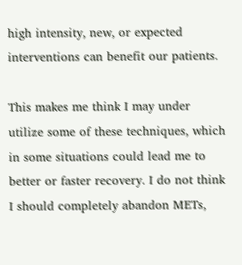high intensity, new, or expected interventions can benefit our patients.

This makes me think I may under utilize some of these techniques, which in some situations could lead me to better or faster recovery. I do not think I should completely abandon METs,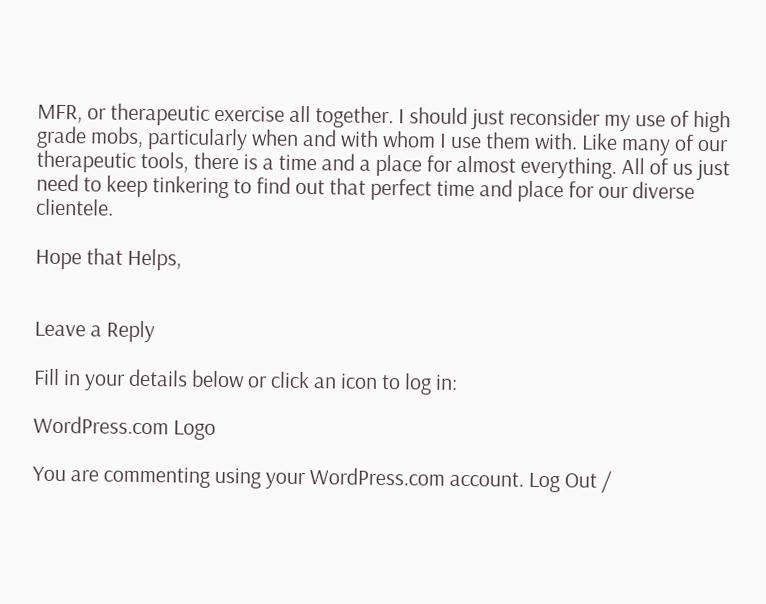MFR, or therapeutic exercise all together. I should just reconsider my use of high grade mobs, particularly when and with whom I use them with. Like many of our therapeutic tools, there is a time and a place for almost everything. All of us just need to keep tinkering to find out that perfect time and place for our diverse clientele.

Hope that Helps,


Leave a Reply

Fill in your details below or click an icon to log in:

WordPress.com Logo

You are commenting using your WordPress.com account. Log Out /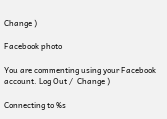Change )

Facebook photo

You are commenting using your Facebook account. Log Out /  Change )

Connecting to %s